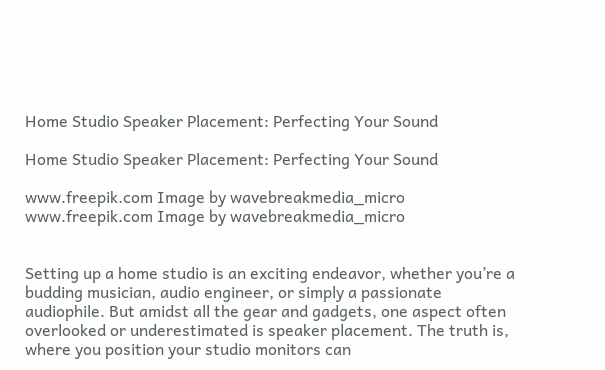Home Studio Speaker Placement: Perfecting Your Sound

Home Studio Speaker Placement: Perfecting Your Sound

www.freepik.com Image by wavebreakmedia_micro
www.freepik.com Image by wavebreakmedia_micro


Setting up a home studio is an exciting endeavor, whether you’re a budding musician, audio engineer, or simply a passionate audiophile. But amidst all the gear and gadgets, one aspect often overlooked or underestimated is speaker placement. The truth is, where you position your studio monitors can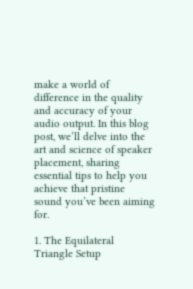make a world of difference in the quality and accuracy of your audio output. In this blog post, we’ll delve into the art and science of speaker placement, sharing essential tips to help you achieve that pristine sound you’ve been aiming for.

1. The Equilateral Triangle Setup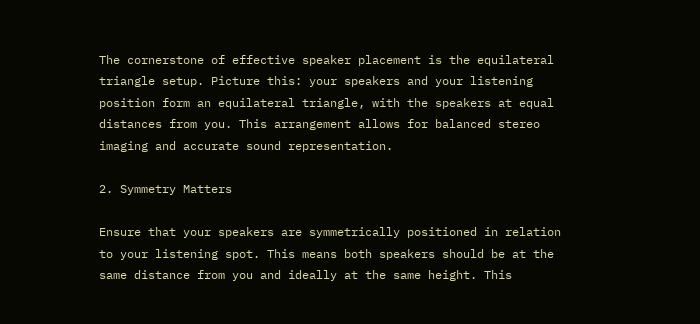The cornerstone of effective speaker placement is the equilateral triangle setup. Picture this: your speakers and your listening position form an equilateral triangle, with the speakers at equal distances from you. This arrangement allows for balanced stereo imaging and accurate sound representation.

2. Symmetry Matters

Ensure that your speakers are symmetrically positioned in relation to your listening spot. This means both speakers should be at the same distance from you and ideally at the same height. This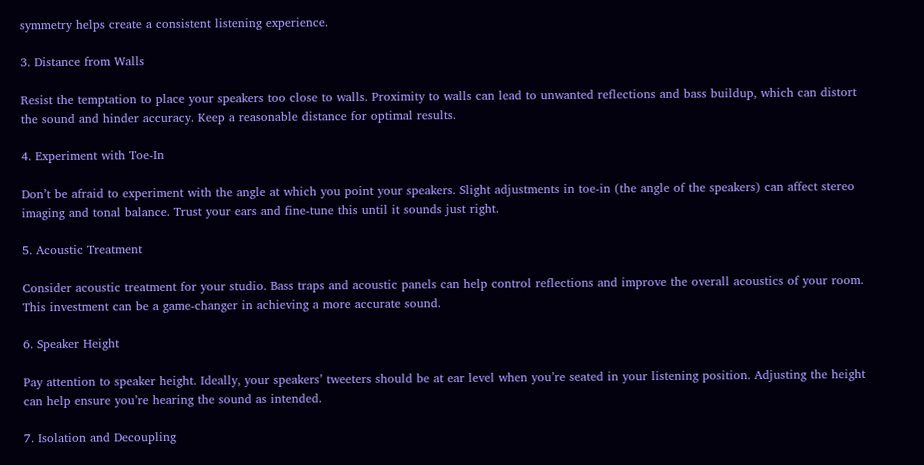symmetry helps create a consistent listening experience.

3. Distance from Walls

Resist the temptation to place your speakers too close to walls. Proximity to walls can lead to unwanted reflections and bass buildup, which can distort the sound and hinder accuracy. Keep a reasonable distance for optimal results.

4. Experiment with Toe-In

Don’t be afraid to experiment with the angle at which you point your speakers. Slight adjustments in toe-in (the angle of the speakers) can affect stereo imaging and tonal balance. Trust your ears and fine-tune this until it sounds just right.

5. Acoustic Treatment

Consider acoustic treatment for your studio. Bass traps and acoustic panels can help control reflections and improve the overall acoustics of your room. This investment can be a game-changer in achieving a more accurate sound.

6. Speaker Height

Pay attention to speaker height. Ideally, your speakers’ tweeters should be at ear level when you’re seated in your listening position. Adjusting the height can help ensure you’re hearing the sound as intended.

7. Isolation and Decoupling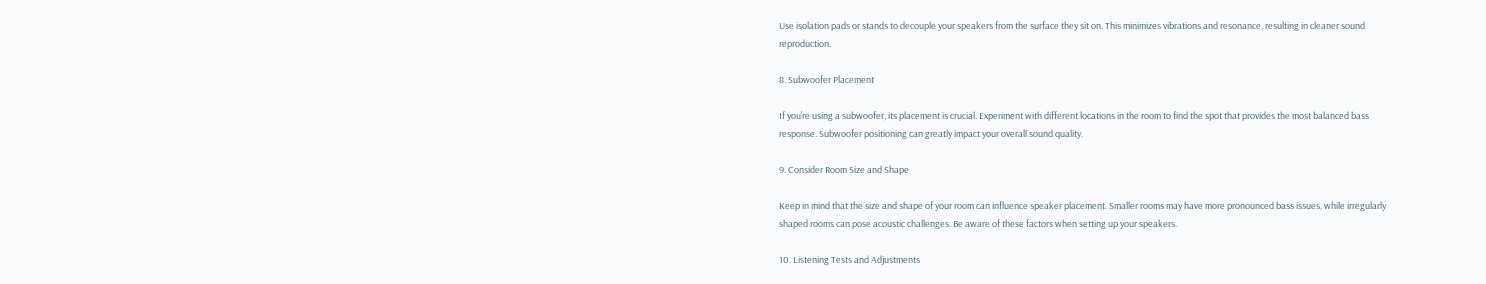Use isolation pads or stands to decouple your speakers from the surface they sit on. This minimizes vibrations and resonance, resulting in cleaner sound reproduction.

8. Subwoofer Placement

If you’re using a subwoofer, its placement is crucial. Experiment with different locations in the room to find the spot that provides the most balanced bass response. Subwoofer positioning can greatly impact your overall sound quality.

9. Consider Room Size and Shape

Keep in mind that the size and shape of your room can influence speaker placement. Smaller rooms may have more pronounced bass issues, while irregularly shaped rooms can pose acoustic challenges. Be aware of these factors when setting up your speakers.

10. Listening Tests and Adjustments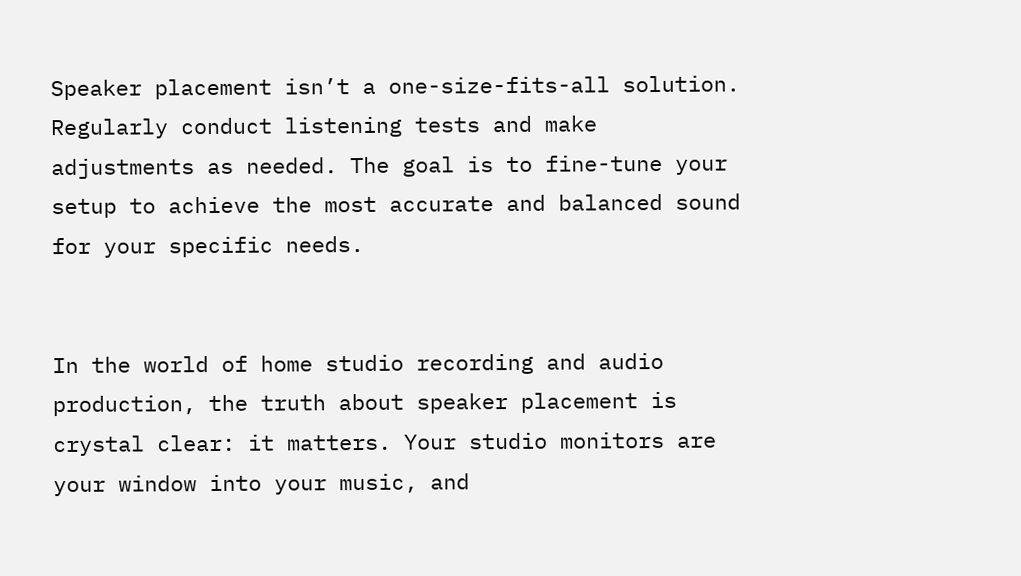Speaker placement isn’t a one-size-fits-all solution. Regularly conduct listening tests and make adjustments as needed. The goal is to fine-tune your setup to achieve the most accurate and balanced sound for your specific needs.


In the world of home studio recording and audio production, the truth about speaker placement is crystal clear: it matters. Your studio monitors are your window into your music, and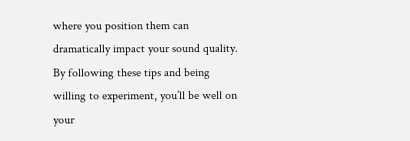where you position them can dramatically impact your sound quality. By following these tips and being willing to experiment, you’ll be well on your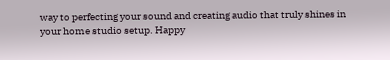way to perfecting your sound and creating audio that truly shines in your home studio setup. Happy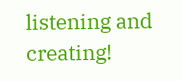listening and creating!